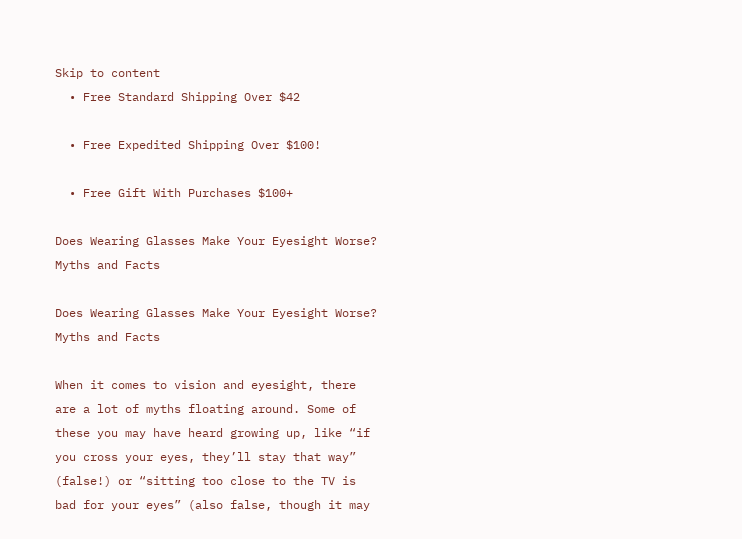Skip to content
  • Free Standard Shipping Over $42

  • Free Expedited Shipping Over $100!

  • Free Gift With Purchases $100+

Does Wearing Glasses Make Your Eyesight Worse? Myths and Facts

Does Wearing Glasses Make Your Eyesight Worse? Myths and Facts

When it comes to vision and eyesight, there are a lot of myths floating around. Some of these you may have heard growing up, like “if you cross your eyes, they’ll stay that way” (false!) or “sitting too close to the TV is bad for your eyes” (also false, though it may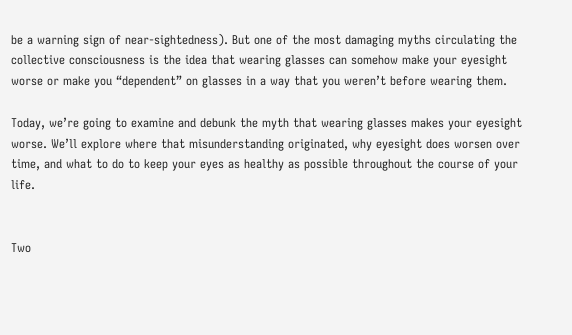be a warning sign of near-sightedness). But one of the most damaging myths circulating the collective consciousness is the idea that wearing glasses can somehow make your eyesight worse or make you “dependent” on glasses in a way that you weren’t before wearing them.

Today, we’re going to examine and debunk the myth that wearing glasses makes your eyesight worse. We’ll explore where that misunderstanding originated, why eyesight does worsen over time, and what to do to keep your eyes as healthy as possible throughout the course of your life.


Two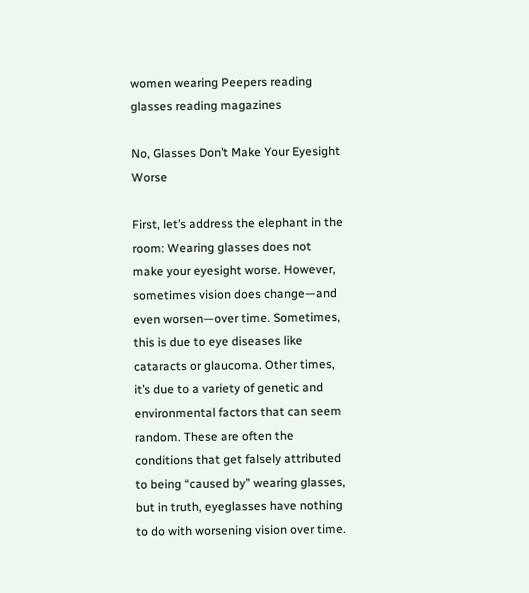women wearing Peepers reading glasses reading magazines

No, Glasses Don’t Make Your Eyesight Worse

First, let’s address the elephant in the room: Wearing glasses does not make your eyesight worse. However, sometimes vision does change—and even worsen—over time. Sometimes, this is due to eye diseases like cataracts or glaucoma. Other times, it’s due to a variety of genetic and environmental factors that can seem random. These are often the conditions that get falsely attributed to being “caused by” wearing glasses, but in truth, eyeglasses have nothing to do with worsening vision over time.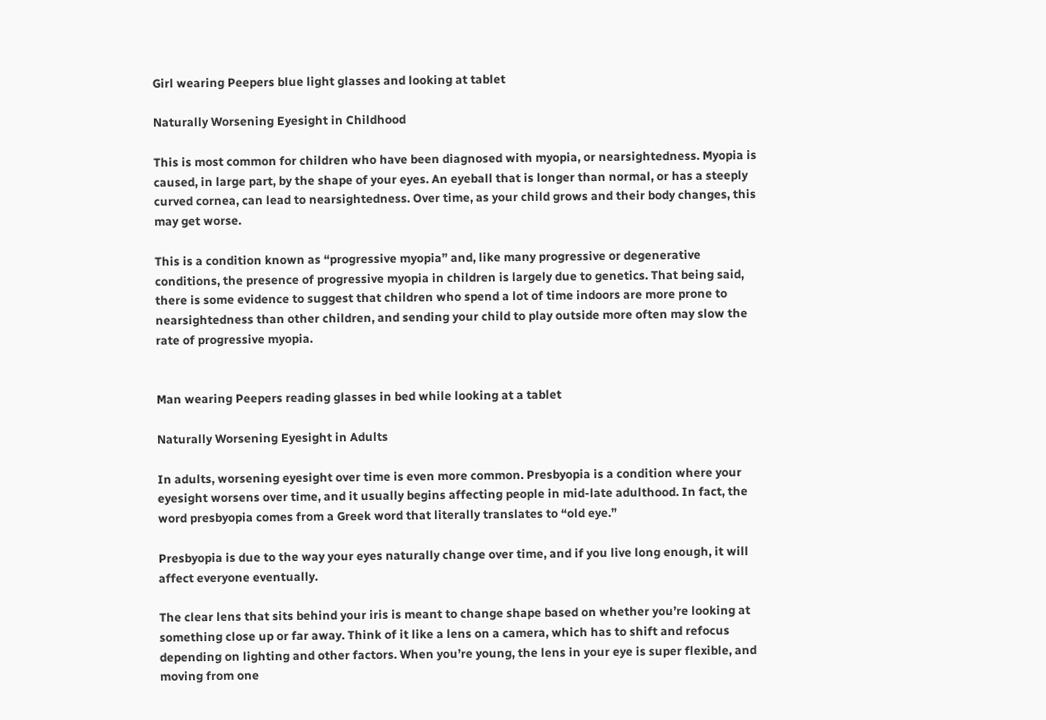Girl wearing Peepers blue light glasses and looking at tablet

Naturally Worsening Eyesight in Childhood

This is most common for children who have been diagnosed with myopia, or nearsightedness. Myopia is caused, in large part, by the shape of your eyes. An eyeball that is longer than normal, or has a steeply curved cornea, can lead to nearsightedness. Over time, as your child grows and their body changes, this may get worse.

This is a condition known as “progressive myopia” and, like many progressive or degenerative conditions, the presence of progressive myopia in children is largely due to genetics. That being said, there is some evidence to suggest that children who spend a lot of time indoors are more prone to nearsightedness than other children, and sending your child to play outside more often may slow the rate of progressive myopia.


Man wearing Peepers reading glasses in bed while looking at a tablet

Naturally Worsening Eyesight in Adults

In adults, worsening eyesight over time is even more common. Presbyopia is a condition where your eyesight worsens over time, and it usually begins affecting people in mid-late adulthood. In fact, the word presbyopia comes from a Greek word that literally translates to “old eye.”

Presbyopia is due to the way your eyes naturally change over time, and if you live long enough, it will affect everyone eventually.

The clear lens that sits behind your iris is meant to change shape based on whether you’re looking at something close up or far away. Think of it like a lens on a camera, which has to shift and refocus depending on lighting and other factors. When you’re young, the lens in your eye is super flexible, and moving from one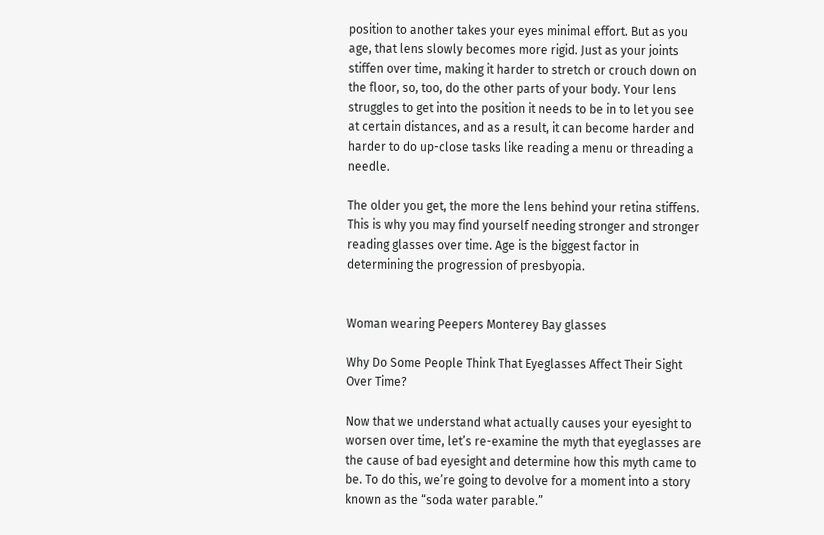position to another takes your eyes minimal effort. But as you age, that lens slowly becomes more rigid. Just as your joints stiffen over time, making it harder to stretch or crouch down on the floor, so, too, do the other parts of your body. Your lens struggles to get into the position it needs to be in to let you see at certain distances, and as a result, it can become harder and harder to do up-close tasks like reading a menu or threading a needle.

The older you get, the more the lens behind your retina stiffens. This is why you may find yourself needing stronger and stronger reading glasses over time. Age is the biggest factor in determining the progression of presbyopia.


Woman wearing Peepers Monterey Bay glasses

Why Do Some People Think That Eyeglasses Affect Their Sight Over Time?

Now that we understand what actually causes your eyesight to worsen over time, let’s re-examine the myth that eyeglasses are the cause of bad eyesight and determine how this myth came to be. To do this, we’re going to devolve for a moment into a story known as the “soda water parable.”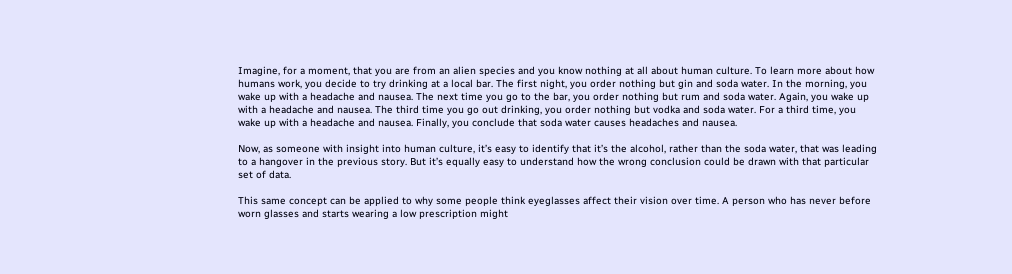Imagine, for a moment, that you are from an alien species and you know nothing at all about human culture. To learn more about how humans work, you decide to try drinking at a local bar. The first night, you order nothing but gin and soda water. In the morning, you wake up with a headache and nausea. The next time you go to the bar, you order nothing but rum and soda water. Again, you wake up with a headache and nausea. The third time you go out drinking, you order nothing but vodka and soda water. For a third time, you wake up with a headache and nausea. Finally, you conclude that soda water causes headaches and nausea.

Now, as someone with insight into human culture, it’s easy to identify that it’s the alcohol, rather than the soda water, that was leading to a hangover in the previous story. But it’s equally easy to understand how the wrong conclusion could be drawn with that particular set of data.

This same concept can be applied to why some people think eyeglasses affect their vision over time. A person who has never before worn glasses and starts wearing a low prescription might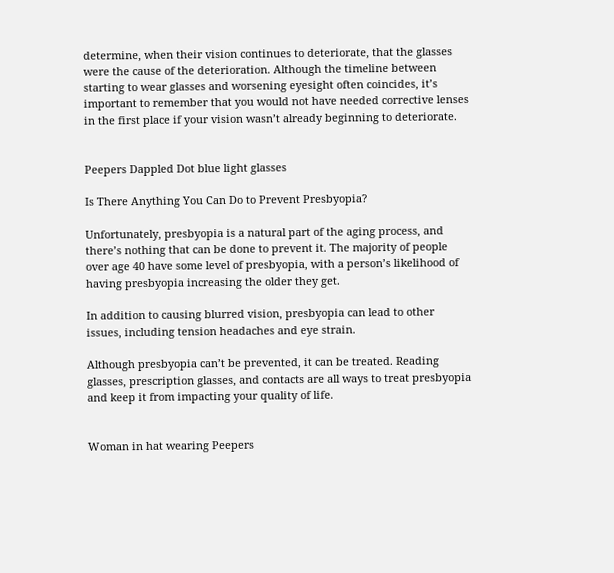determine, when their vision continues to deteriorate, that the glasses were the cause of the deterioration. Although the timeline between starting to wear glasses and worsening eyesight often coincides, it’s important to remember that you would not have needed corrective lenses in the first place if your vision wasn’t already beginning to deteriorate.


Peepers Dappled Dot blue light glasses

Is There Anything You Can Do to Prevent Presbyopia?

Unfortunately, presbyopia is a natural part of the aging process, and there’s nothing that can be done to prevent it. The majority of people over age 40 have some level of presbyopia, with a person’s likelihood of having presbyopia increasing the older they get.

In addition to causing blurred vision, presbyopia can lead to other issues, including tension headaches and eye strain.

Although presbyopia can’t be prevented, it can be treated. Reading glasses, prescription glasses, and contacts are all ways to treat presbyopia and keep it from impacting your quality of life.


Woman in hat wearing Peepers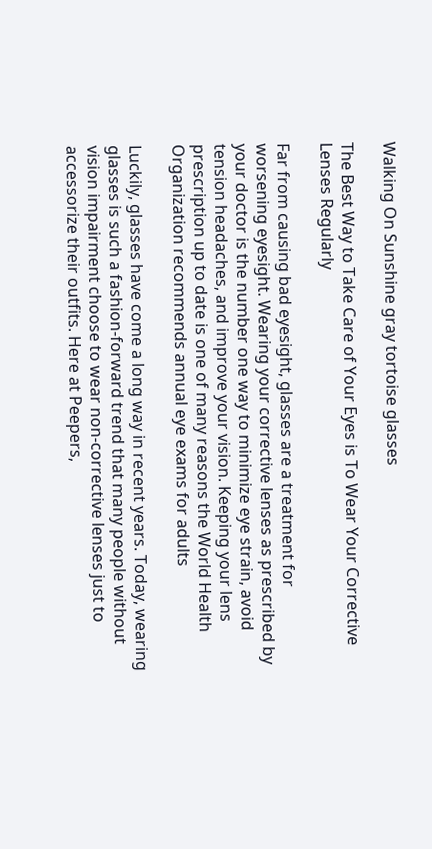Walking On Sunshine gray tortoise glasses

The Best Way to Take Care of Your Eyes is To Wear Your Corrective Lenses Regularly

Far from causing bad eyesight, glasses are a treatment for worsening eyesight. Wearing your corrective lenses as prescribed by your doctor is the number one way to minimize eye strain, avoid tension headaches, and improve your vision. Keeping your lens prescription up to date is one of many reasons the World Health Organization recommends annual eye exams for adults

Luckily, glasses have come a long way in recent years. Today, wearing glasses is such a fashion-forward trend that many people without vision impairment choose to wear non-corrective lenses just to accessorize their outfits. Here at Peepers,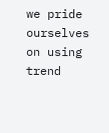we pride ourselves on using trend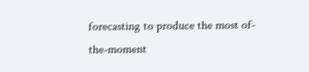forecasting to produce the most of-the-moment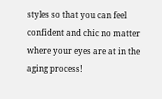styles so that you can feel confident and chic no matter where your eyes are at in the aging process!